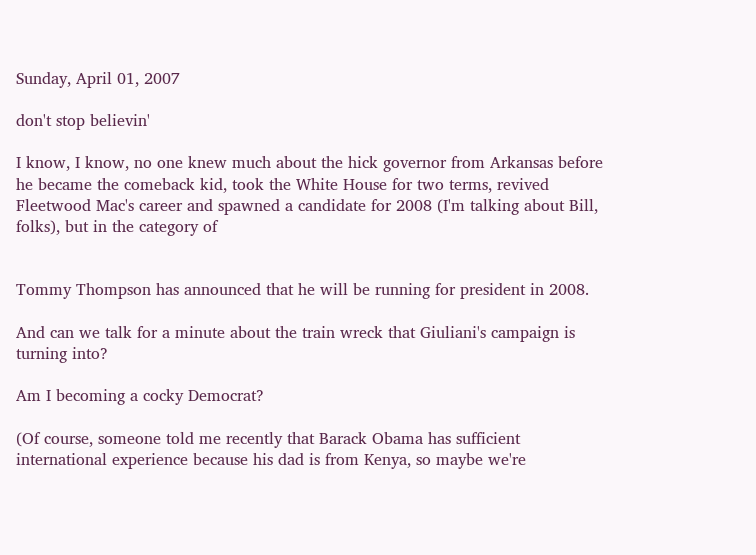Sunday, April 01, 2007

don't stop believin'

I know, I know, no one knew much about the hick governor from Arkansas before he became the comeback kid, took the White House for two terms, revived Fleetwood Mac's career and spawned a candidate for 2008 (I'm talking about Bill, folks), but in the category of


Tommy Thompson has announced that he will be running for president in 2008.

And can we talk for a minute about the train wreck that Giuliani's campaign is turning into?

Am I becoming a cocky Democrat?

(Of course, someone told me recently that Barack Obama has sufficient international experience because his dad is from Kenya, so maybe we're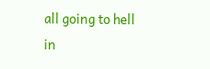all going to hell in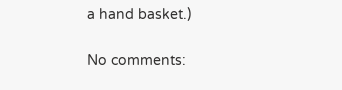a hand basket.)

No comments: